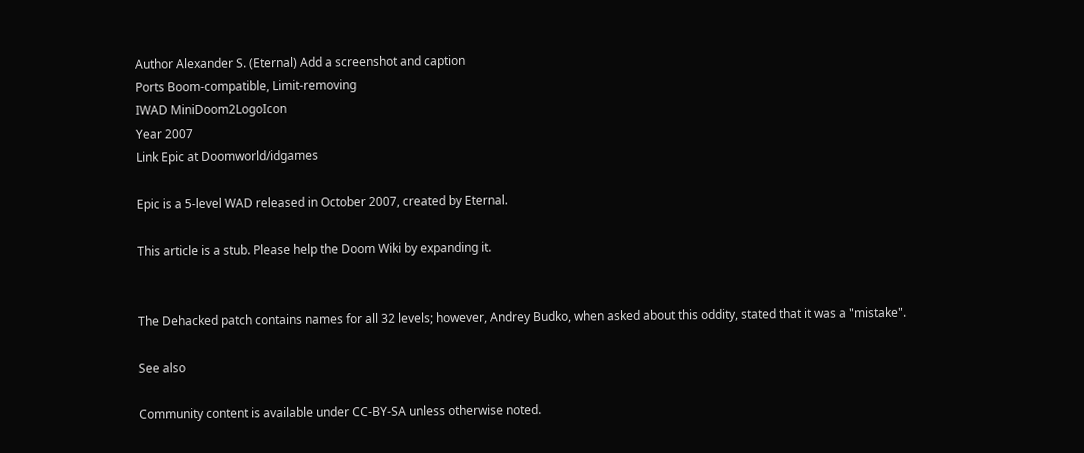Author Alexander S. (Eternal) Add a screenshot and caption
Ports Boom-compatible, Limit-removing
IWAD MiniDoom2LogoIcon
Year 2007
Link Epic at Doomworld/idgames

Epic is a 5-level WAD released in October 2007, created by Eternal.

This article is a stub. Please help the Doom Wiki by expanding it.


The Dehacked patch contains names for all 32 levels; however, Andrey Budko, when asked about this oddity, stated that it was a "mistake".

See also

Community content is available under CC-BY-SA unless otherwise noted.